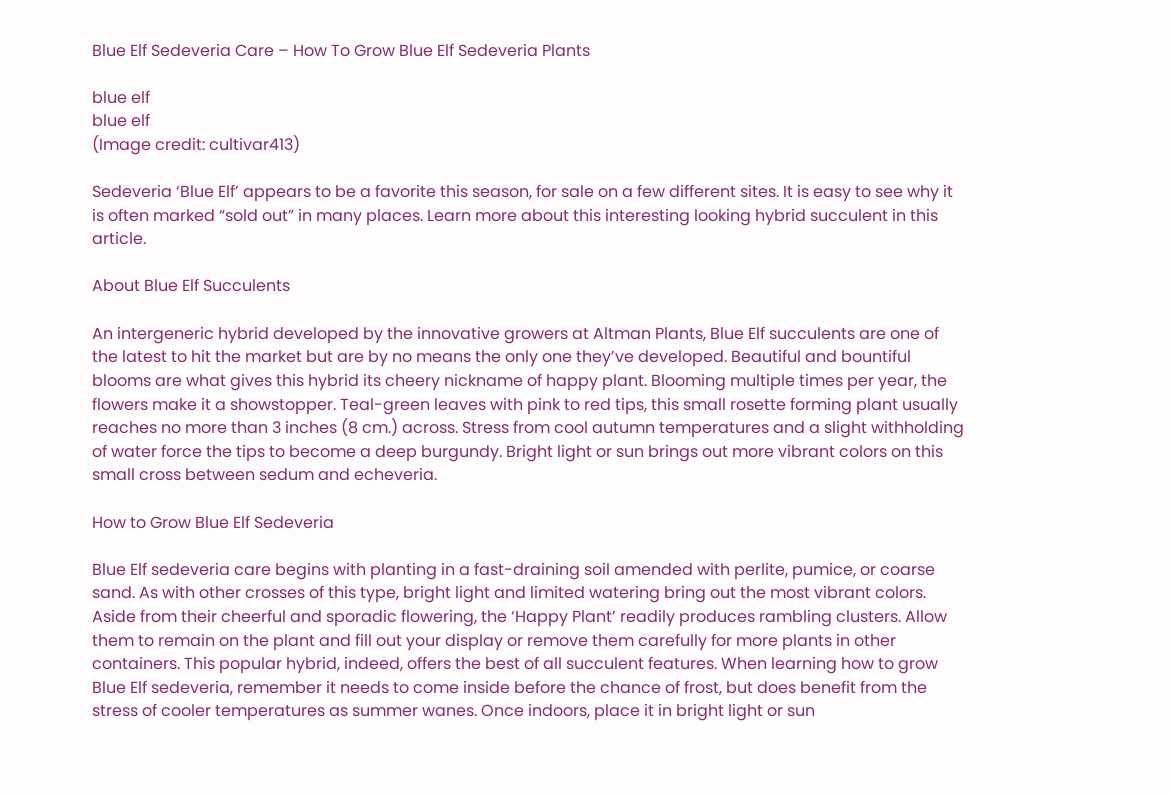Blue Elf Sedeveria Care – How To Grow Blue Elf Sedeveria Plants

blue elf
blue elf
(Image credit: cultivar413)

Sedeveria ‘Blue Elf’ appears to be a favorite this season, for sale on a few different sites. It is easy to see why it is often marked “sold out” in many places. Learn more about this interesting looking hybrid succulent in this article.

About Blue Elf Succulents

An intergeneric hybrid developed by the innovative growers at Altman Plants, Blue Elf succulents are one of the latest to hit the market but are by no means the only one they’ve developed. Beautiful and bountiful blooms are what gives this hybrid its cheery nickname of happy plant. Blooming multiple times per year, the flowers make it a showstopper. Teal-green leaves with pink to red tips, this small rosette forming plant usually reaches no more than 3 inches (8 cm.) across. Stress from cool autumn temperatures and a slight withholding of water force the tips to become a deep burgundy. Bright light or sun brings out more vibrant colors on this small cross between sedum and echeveria.

How to Grow Blue Elf Sedeveria

Blue Elf sedeveria care begins with planting in a fast-draining soil amended with perlite, pumice, or coarse sand. As with other crosses of this type, bright light and limited watering bring out the most vibrant colors. Aside from their cheerful and sporadic flowering, the ‘Happy Plant’ readily produces rambling clusters. Allow them to remain on the plant and fill out your display or remove them carefully for more plants in other containers. This popular hybrid, indeed, offers the best of all succulent features. When learning how to grow Blue Elf sedeveria, remember it needs to come inside before the chance of frost, but does benefit from the stress of cooler temperatures as summer wanes. Once indoors, place it in bright light or sun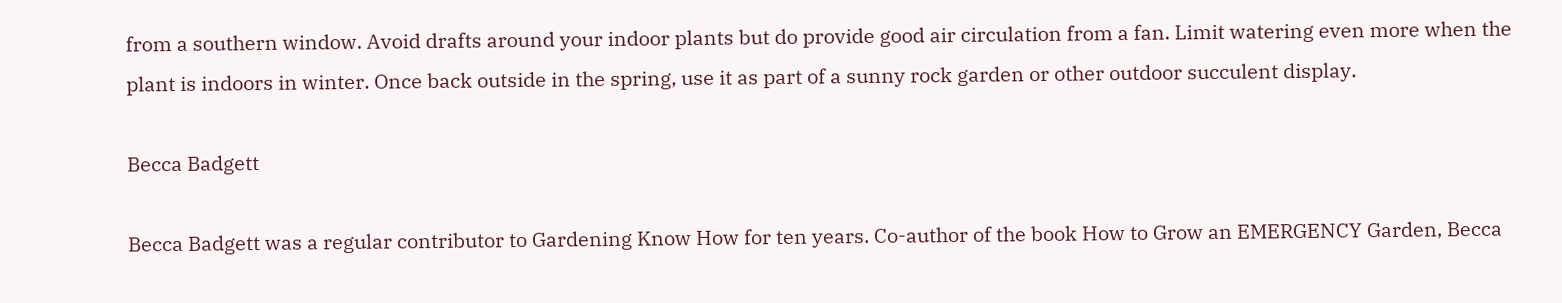from a southern window. Avoid drafts around your indoor plants but do provide good air circulation from a fan. Limit watering even more when the plant is indoors in winter. Once back outside in the spring, use it as part of a sunny rock garden or other outdoor succulent display.

Becca Badgett

Becca Badgett was a regular contributor to Gardening Know How for ten years. Co-author of the book How to Grow an EMERGENCY Garden, Becca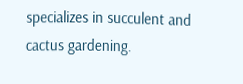specializes in succulent and cactus gardening.